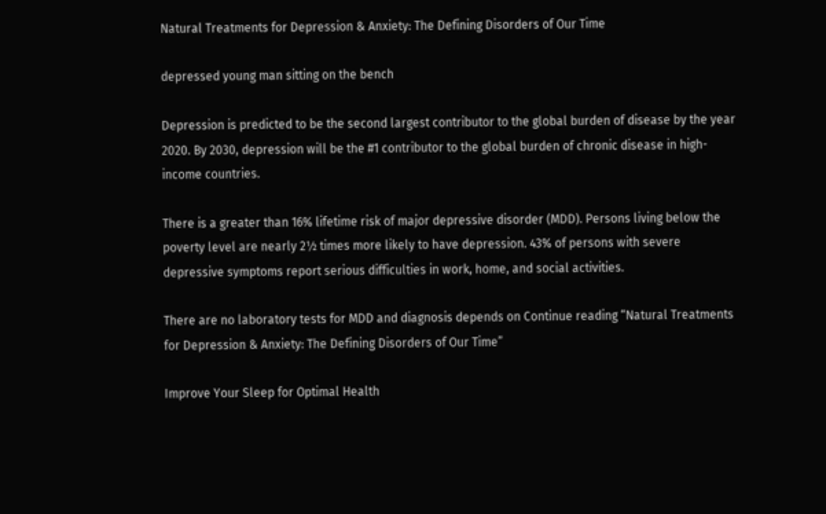Natural Treatments for Depression & Anxiety: The Defining Disorders of Our Time

depressed young man sitting on the bench

Depression is predicted to be the second largest contributor to the global burden of disease by the year 2020. By 2030, depression will be the #1 contributor to the global burden of chronic disease in high-income countries.

There is a greater than 16% lifetime risk of major depressive disorder (MDD). Persons living below the poverty level are nearly 2½ times more likely to have depression. 43% of persons with severe depressive symptoms report serious difficulties in work, home, and social activities.

There are no laboratory tests for MDD and diagnosis depends on Continue reading “Natural Treatments for Depression & Anxiety: The Defining Disorders of Our Time”

Improve Your Sleep for Optimal Health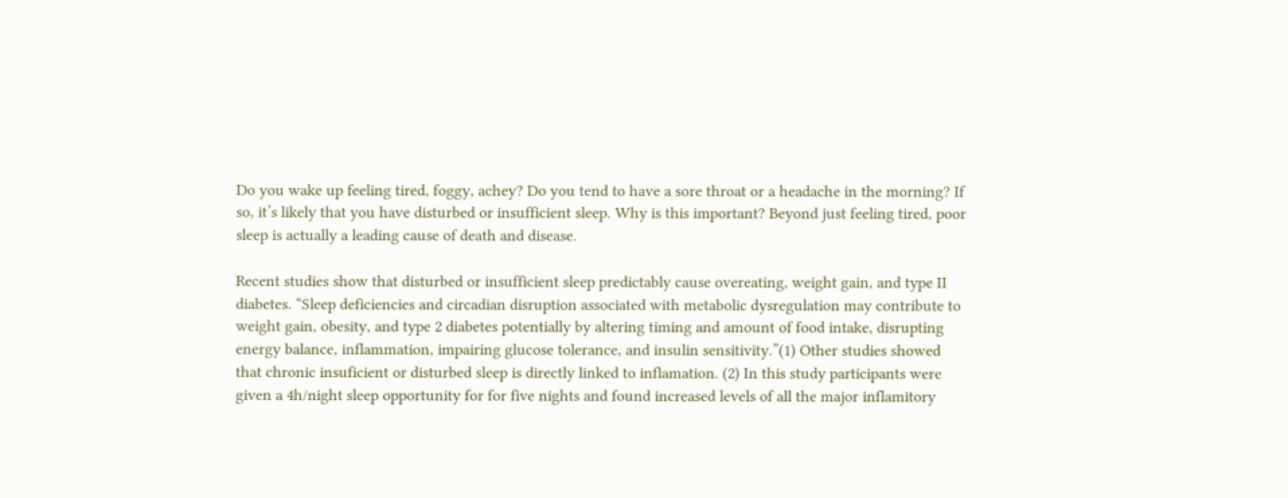Do you wake up feeling tired, foggy, achey? Do you tend to have a sore throat or a headache in the morning? If so, it’s likely that you have disturbed or insufficient sleep. Why is this important? Beyond just feeling tired, poor sleep is actually a leading cause of death and disease.

Recent studies show that disturbed or insufficient sleep predictably cause overeating, weight gain, and type II diabetes. “Sleep deficiencies and circadian disruption associated with metabolic dysregulation may contribute to weight gain, obesity, and type 2 diabetes potentially by altering timing and amount of food intake, disrupting energy balance, inflammation, impairing glucose tolerance, and insulin sensitivity.”(1) Other studies showed that chronic insuficient or disturbed sleep is directly linked to inflamation. (2) In this study participants were given a 4h/night sleep opportunity for for five nights and found increased levels of all the major inflamitory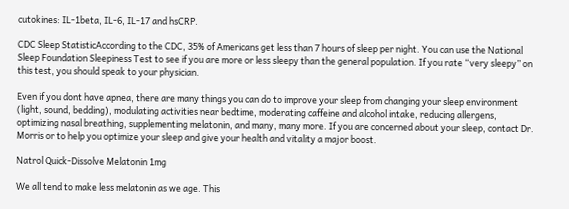cutokines: IL-1beta, IL-6, IL-17 and hsCRP.

CDC Sleep StatisticAccording to the CDC, 35% of Americans get less than 7 hours of sleep per night. You can use the National Sleep Foundation Sleepiness Test to see if you are more or less sleepy than the general population. If you rate “very sleepy” on this test, you should speak to your physician.

Even if you dont have apnea, there are many things you can do to improve your sleep from changing your sleep environment (light, sound, bedding), modulating activities near bedtime, moderating caffeine and alcohol intake, reducing allergens, optimizing nasal breathing, supplementing melatonin, and many, many more. If you are concerned about your sleep, contact Dr. Morris or to help you optimize your sleep and give your health and vitality a major boost.

Natrol Quick-Dissolve Melatonin 1mg

We all tend to make less melatonin as we age. This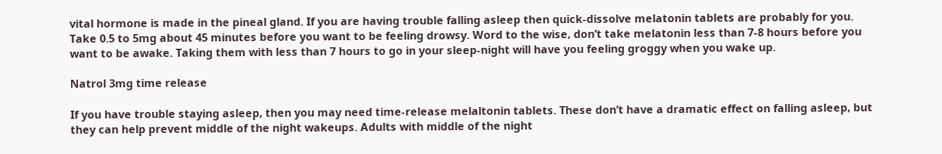vital hormone is made in the pineal gland. If you are having trouble falling asleep then quick-dissolve melatonin tablets are probably for you. Take 0.5 to 5mg about 45 minutes before you want to be feeling drowsy. Word to the wise, don’t take melatonin less than 7-8 hours before you want to be awake. Taking them with less than 7 hours to go in your sleep-night will have you feeling groggy when you wake up.

Natrol 3mg time release

If you have trouble staying asleep, then you may need time-release melaltonin tablets. These don’t have a dramatic effect on falling asleep, but they can help prevent middle of the night wakeups. Adults with middle of the night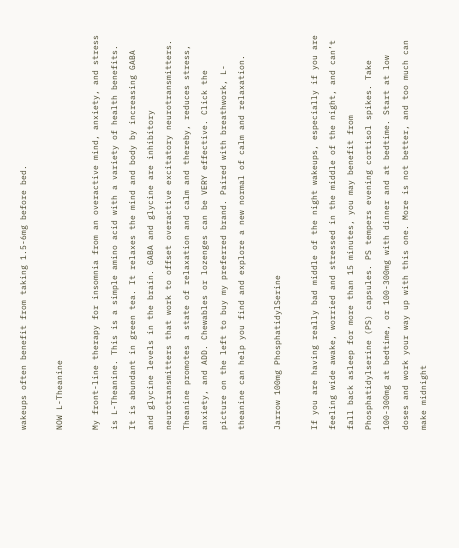wakeups often benefit from taking 1.5-6mg before bed.

NOW L-Theanine

My front-line therapy for insomnia from an overactive mind, anxiety, and stress is L-Theanine. This is a simple amino acid with a variety of health benefits. It is abundant in green tea. It relaxes the mind and body by increasing GABA and glycine levels in the brain. GABA and glycine are inhibitory neurotransmitters that work to offset overactive excitatory neurotransmitters. Theanine promotes a state of relaxation and calm and thereby, reduces stress, anxiety, and ADD. Chewables or lozenges can be VERY effective. Click the picture on the left to buy my preferred brand. Paired with breathwork, L-theanine can help you find and explore a new normal of calm and relaxation.

Jarrow 100mg PhosphatidylSerine

If you are having really bad middle of the night wakeups, especially if you are feeling wide awake, worried and stressed in the middle of the night, and can’t fall back asleep for more than 15 minutes, you may benefit from Phosphatidylserine (PS) capsules. PS tempers evening cortisol spikes. Take 100-300mg at bedtime, or 100-300mg with dinner and at bedtime. Start at low doses and work your way up with this one. More is not better, and too much can make midnight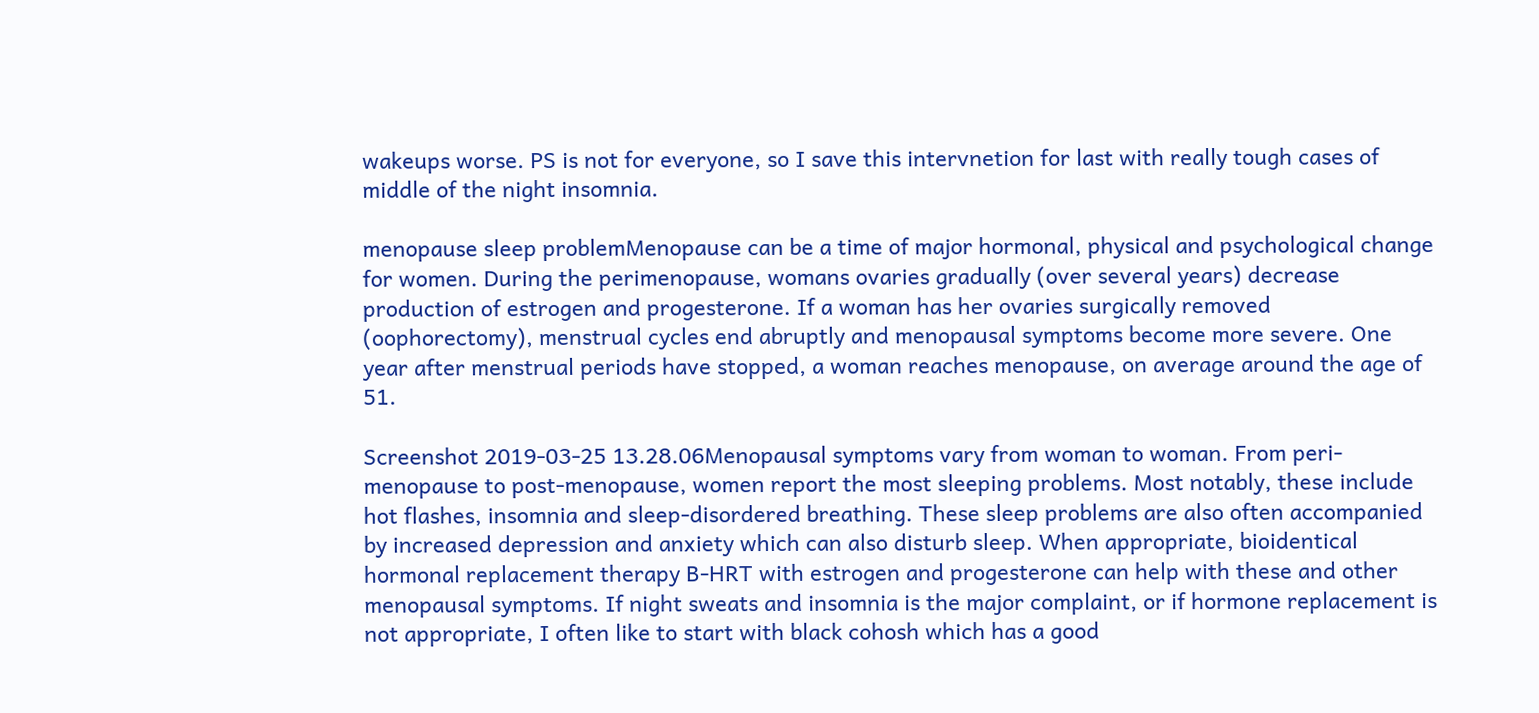wakeups worse. PS is not for everyone, so I save this intervnetion for last with really tough cases of middle of the night insomnia.

menopause sleep problemMenopause can be a time of major hormonal, physical and psychological change for women. During the perimenopause, womans ovaries gradually (over several years) decrease production of estrogen and progesterone. If a woman has her ovaries surgically removed (oophorectomy), menstrual cycles end abruptly and menopausal symptoms become more severe. One year after menstrual periods have stopped, a woman reaches menopause, on average around the age of 51.

Screenshot 2019-03-25 13.28.06Menopausal symptoms vary from woman to woman. From peri-menopause to post-menopause, women report the most sleeping problems. Most notably, these include hot flashes, insomnia and sleep-disordered breathing. These sleep problems are also often accompanied by increased depression and anxiety which can also disturb sleep. When appropriate, bioidentical hormonal replacement therapy B-HRT with estrogen and progesterone can help with these and other menopausal symptoms. If night sweats and insomnia is the major complaint, or if hormone replacement is not appropriate, I often like to start with black cohosh which has a good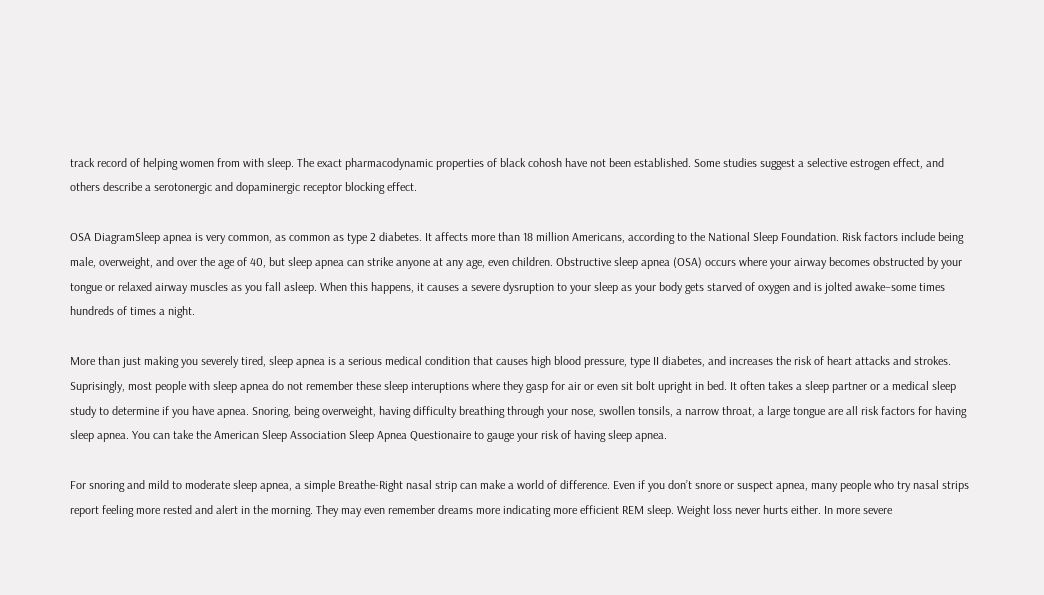track record of helping women from with sleep. The exact pharmacodynamic properties of black cohosh have not been established. Some studies suggest a selective estrogen effect, and others describe a serotonergic and dopaminergic receptor blocking effect.

OSA DiagramSleep apnea is very common, as common as type 2 diabetes. It affects more than 18 million Americans, according to the National Sleep Foundation. Risk factors include being male, overweight, and over the age of 40, but sleep apnea can strike anyone at any age, even children. Obstructive sleep apnea (OSA) occurs where your airway becomes obstructed by your tongue or relaxed airway muscles as you fall asleep. When this happens, it causes a severe dysruption to your sleep as your body gets starved of oxygen and is jolted awake–some times hundreds of times a night.

More than just making you severely tired, sleep apnea is a serious medical condition that causes high blood pressure, type II diabetes, and increases the risk of heart attacks and strokes. Suprisingly, most people with sleep apnea do not remember these sleep interuptions where they gasp for air or even sit bolt upright in bed. It often takes a sleep partner or a medical sleep study to determine if you have apnea. Snoring, being overweight, having difficulty breathing through your nose, swollen tonsils, a narrow throat, a large tongue are all risk factors for having sleep apnea. You can take the American Sleep Association Sleep Apnea Questionaire to gauge your risk of having sleep apnea.

For snoring and mild to moderate sleep apnea, a simple Breathe-Right nasal strip can make a world of difference. Even if you don’t snore or suspect apnea, many people who try nasal strips report feeling more rested and alert in the morning. They may even remember dreams more indicating more efficient REM sleep. Weight loss never hurts either. In more severe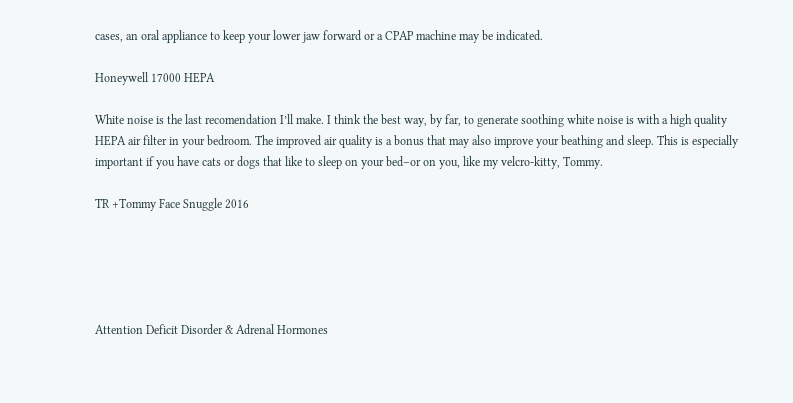cases, an oral appliance to keep your lower jaw forward or a CPAP machine may be indicated.

Honeywell 17000 HEPA

White noise is the last recomendation I’ll make. I think the best way, by far, to generate soothing white noise is with a high quality HEPA air filter in your bedroom. The improved air quality is a bonus that may also improve your beathing and sleep. This is especially important if you have cats or dogs that like to sleep on your bed–or on you, like my velcro-kitty, Tommy.

TR +Tommy Face Snuggle 2016





Attention Deficit Disorder & Adrenal Hormones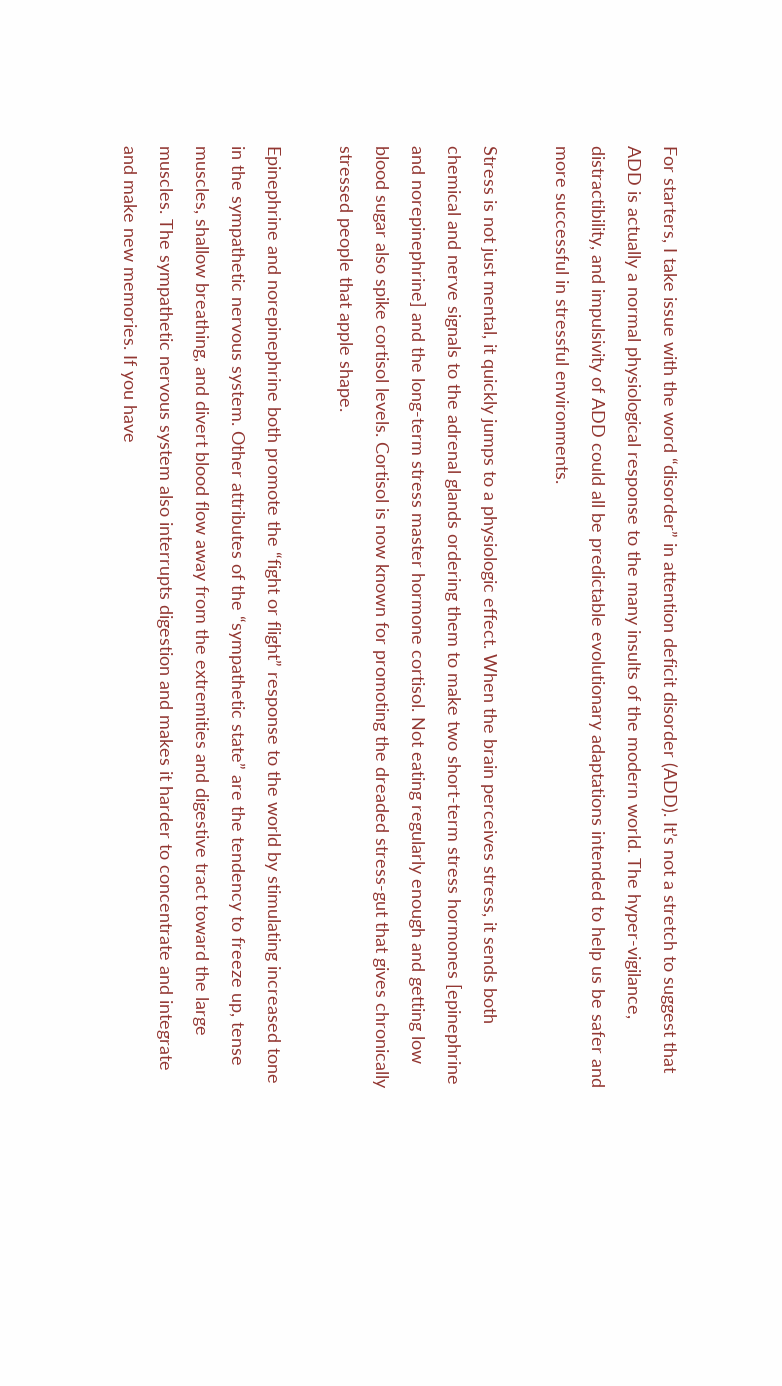For starters, I take issue with the word “disorder” in attention deficit disorder (ADD). It’s not a stretch to suggest that ADD is actually a normal physiological response to the many insults of the modern world. The hyper-vigilance, distractibility, and impulsivity of ADD could all be predictable evolutionary adaptations intended to help us be safer and more successful in stressful environments.

Stress is not just mental, it quickly jumps to a physiologic effect. When the brain perceives stress, it sends both chemical and nerve signals to the adrenal glands ordering them to make two short-term stress hormones [epinephrine and norepinephrine] and the long-term stress master hormone cortisol. Not eating regularly enough and getting low blood sugar also spike cortisol levels. Cortisol is now known for promoting the dreaded stress-gut that gives chronically stressed people that apple shape.

Epinephrine and norepinephrine both promote the “fight or flight” response to the world by stimulating increased tone in the sympathetic nervous system. Other attributes of the “sympathetic state” are the tendency to freeze up, tense muscles, shallow breathing, and divert blood flow away from the extremities and digestive tract toward the large muscles. The sympathetic nervous system also interrupts digestion and makes it harder to concentrate and integrate and make new memories. If you have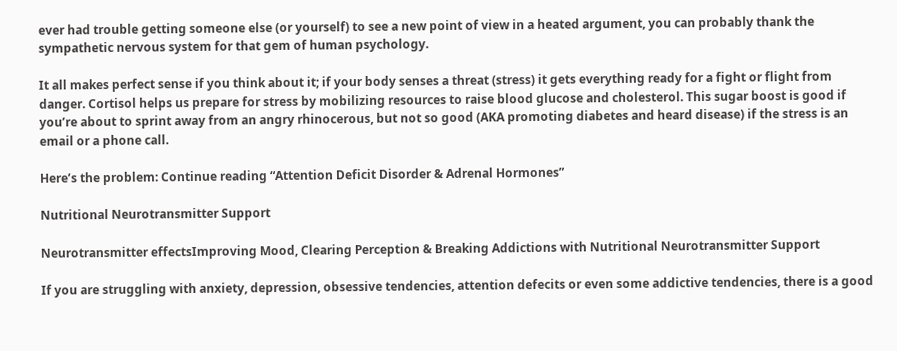ever had trouble getting someone else (or yourself) to see a new point of view in a heated argument, you can probably thank the sympathetic nervous system for that gem of human psychology.

It all makes perfect sense if you think about it; if your body senses a threat (stress) it gets everything ready for a fight or flight from danger. Cortisol helps us prepare for stress by mobilizing resources to raise blood glucose and cholesterol. This sugar boost is good if you’re about to sprint away from an angry rhinocerous, but not so good (AKA promoting diabetes and heard disease) if the stress is an email or a phone call.

Here’s the problem: Continue reading “Attention Deficit Disorder & Adrenal Hormones”

Nutritional Neurotransmitter Support

Neurotransmitter effectsImproving Mood, Clearing Perception & Breaking Addictions with Nutritional Neurotransmitter Support

If you are struggling with anxiety, depression, obsessive tendencies, attention defecits or even some addictive tendencies, there is a good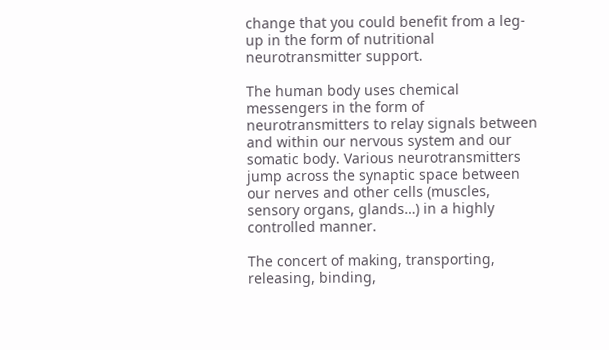change that you could benefit from a leg-up in the form of nutritional neurotransmitter support.

The human body uses chemical messengers in the form of neurotransmitters to relay signals between and within our nervous system and our somatic body. Various neurotransmitters jump across the synaptic space between our nerves and other cells (muscles, sensory organs, glands…) in a highly controlled manner.

The concert of making, transporting, releasing, binding,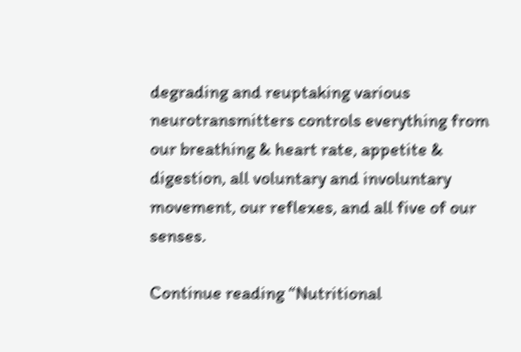degrading and reuptaking various neurotransmitters controls everything from our breathing & heart rate, appetite & digestion, all voluntary and involuntary movement, our reflexes, and all five of our senses.

Continue reading “Nutritional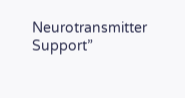Neurotransmitter Support”